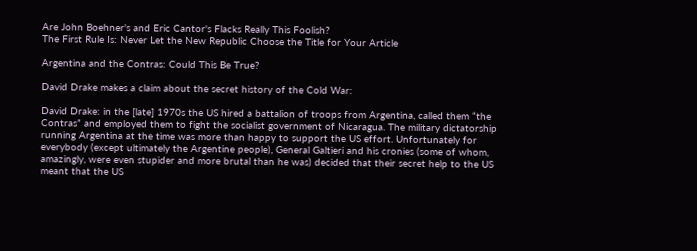Are John Boehner's and Eric Cantor's Flacks Really This Foolish?
The First Rule Is: Never Let the New Republic Choose the Title for Your Article

Argentina and the Contras: Could This Be True?

David Drake makes a claim about the secret history of the Cold War:

David Drake: in the [late] 1970s the US hired a battalion of troops from Argentina, called them “the Contras” and employed them to fight the socialist government of Nicaragua. The military dictatorship running Argentina at the time was more than happy to support the US effort. Unfortunately for everybody (except ultimately the Argentine people), General Galtieri and his cronies (some of whom, amazingly, were even stupider and more brutal than he was) decided that their secret help to the US meant that the US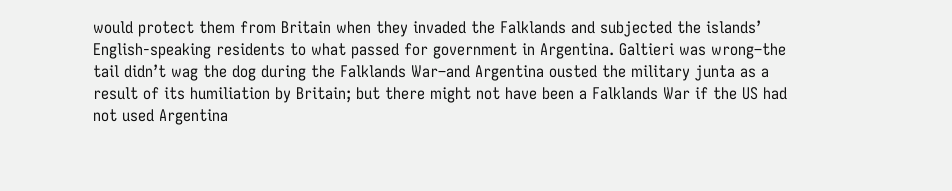would protect them from Britain when they invaded the Falklands and subjected the islands’ English-speaking residents to what passed for government in Argentina. Galtieri was wrong–the tail didn’t wag the dog during the Falklands War–and Argentina ousted the military junta as a result of its humiliation by Britain; but there might not have been a Falklands War if the US had not used Argentina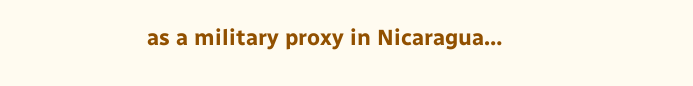as a military proxy in Nicaragua…